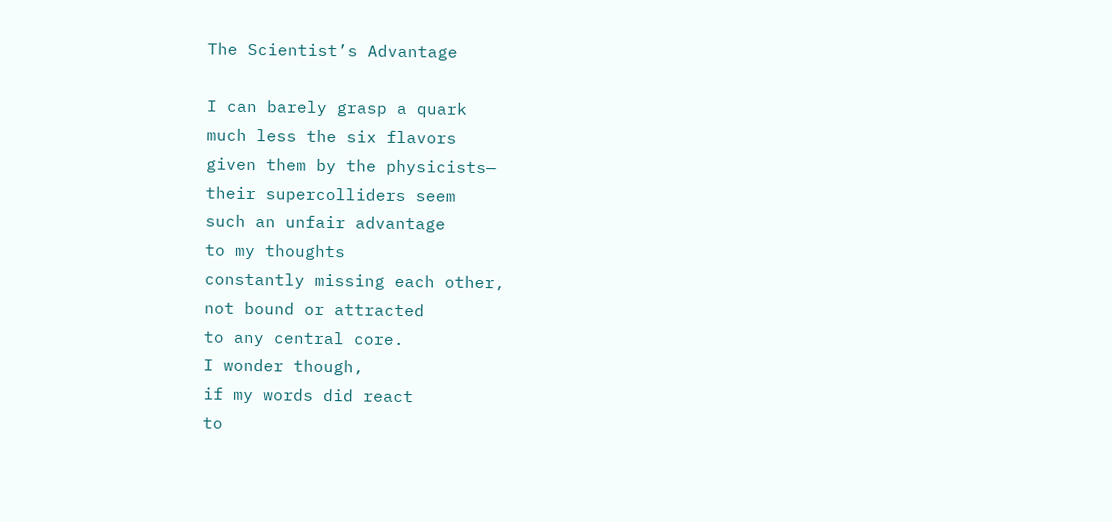The Scientist’s Advantage

I can barely grasp a quark
much less the six flavors
given them by the physicists—
their supercolliders seem
such an unfair advantage
to my thoughts
constantly missing each other,
not bound or attracted
to any central core.
I wonder though,
if my words did react
to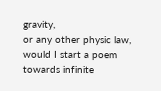gravity,
or any other physic law,
would I start a poem
towards infinite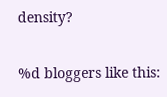density?

%d bloggers like this: